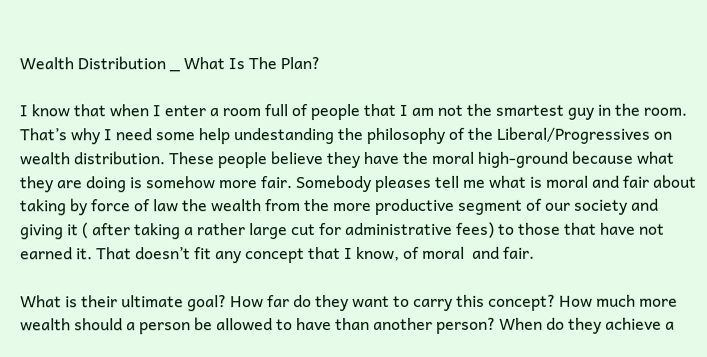Wealth Distribution _ What Is The Plan?

I know that when I enter a room full of people that I am not the smartest guy in the room. That’s why I need some help undestanding the philosophy of the Liberal/Progressives on wealth distribution. These people believe they have the moral high-ground because what they are doing is somehow more fair. Somebody pleases tell me what is moral and fair about taking by force of law the wealth from the more productive segment of our society and giving it ( after taking a rather large cut for administrative fees) to those that have not earned it. That doesn’t fit any concept that I know, of moral  and fair.

What is their ultimate goal? How far do they want to carry this concept? How much more wealth should a person be allowed to have than another person? When do they achieve a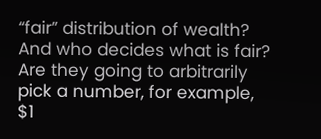“fair” distribution of wealth? And who decides what is fair? Are they going to arbitrarily  pick a number, for example, $1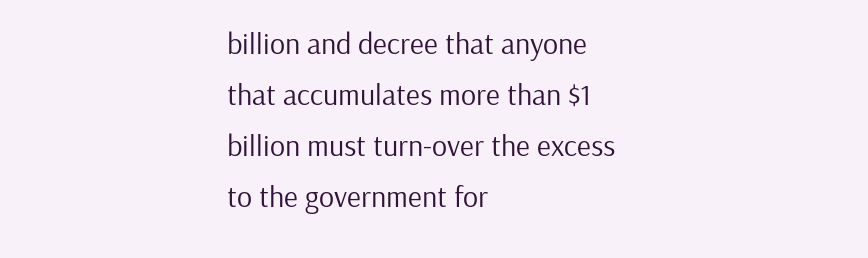billion and decree that anyone that accumulates more than $1 billion must turn-over the excess to the government for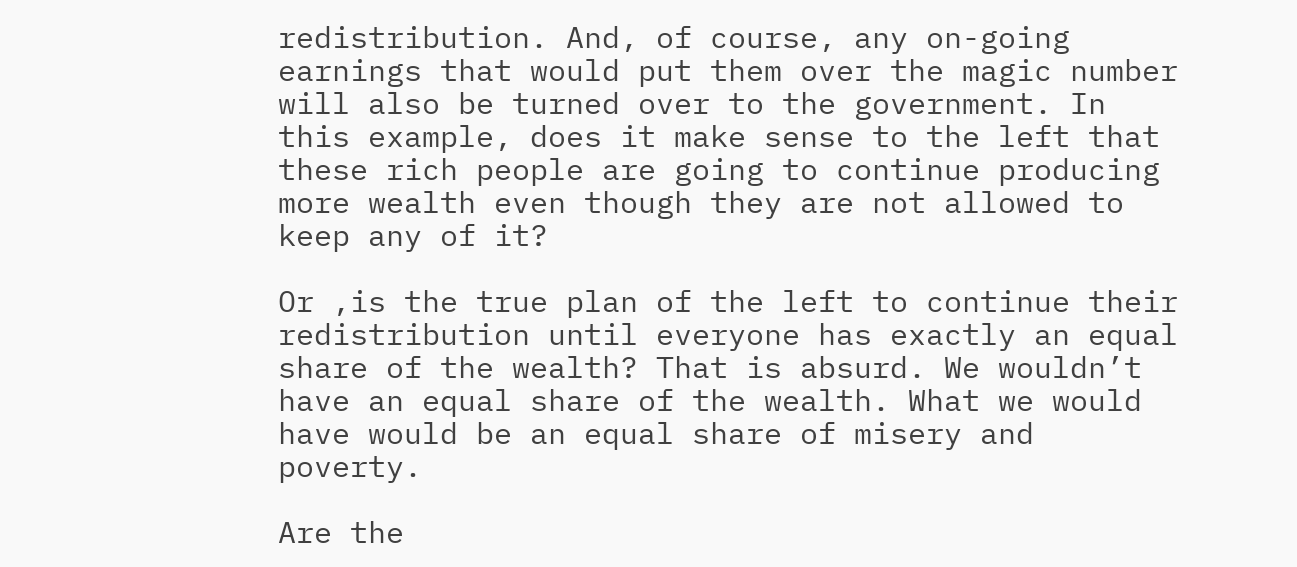redistribution. And, of course, any on-going earnings that would put them over the magic number will also be turned over to the government. In this example, does it make sense to the left that these rich people are going to continue producing more wealth even though they are not allowed to keep any of it?

Or ,is the true plan of the left to continue their redistribution until everyone has exactly an equal share of the wealth? That is absurd. We wouldn’t have an equal share of the wealth. What we would have would be an equal share of misery and poverty.

Are the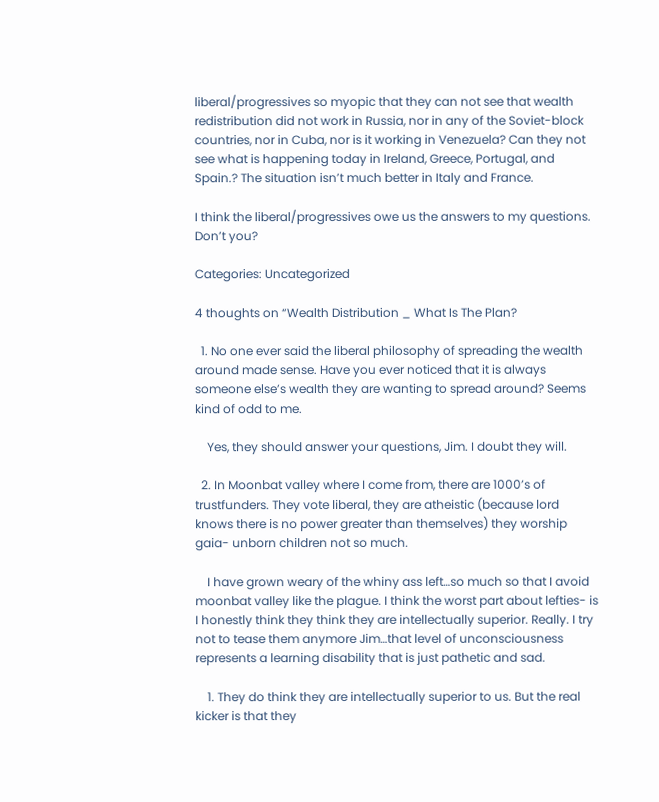liberal/progressives so myopic that they can not see that wealth redistribution did not work in Russia, nor in any of the Soviet-block countries, nor in Cuba, nor is it working in Venezuela? Can they not see what is happening today in Ireland, Greece, Portugal, and Spain.? The situation isn’t much better in Italy and France.

I think the liberal/progressives owe us the answers to my questions. Don’t you?

Categories: Uncategorized

4 thoughts on “Wealth Distribution _ What Is The Plan?

  1. No one ever said the liberal philosophy of spreading the wealth around made sense. Have you ever noticed that it is always someone else’s wealth they are wanting to spread around? Seems kind of odd to me.

    Yes, they should answer your questions, Jim. I doubt they will.

  2. In Moonbat valley where I come from, there are 1000’s of trustfunders. They vote liberal, they are atheistic (because lord knows there is no power greater than themselves) they worship gaia- unborn children not so much.

    I have grown weary of the whiny ass left…so much so that I avoid moonbat valley like the plague. I think the worst part about lefties- is I honestly think they think they are intellectually superior. Really. I try not to tease them anymore Jim…that level of unconsciousness represents a learning disability that is just pathetic and sad.

    1. They do think they are intellectually superior to us. But the real kicker is that they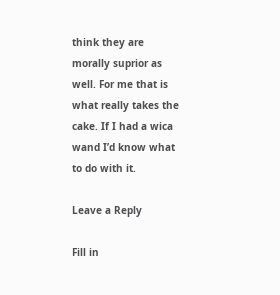think they are morally suprior as well. For me that is what really takes the cake. If I had a wica wand I’d know what to do with it.

Leave a Reply

Fill in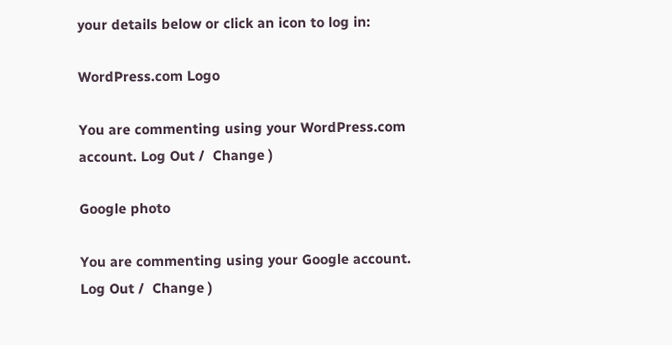your details below or click an icon to log in:

WordPress.com Logo

You are commenting using your WordPress.com account. Log Out /  Change )

Google photo

You are commenting using your Google account. Log Out /  Change )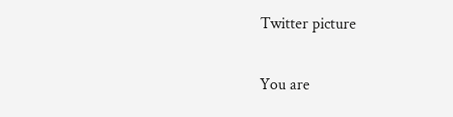Twitter picture

You are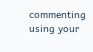commenting using your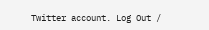Twitter account. Log Out /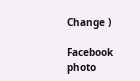Change )

Facebook photo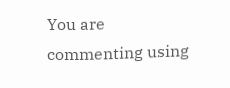You are commenting using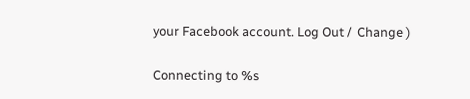your Facebook account. Log Out /  Change )

Connecting to %s